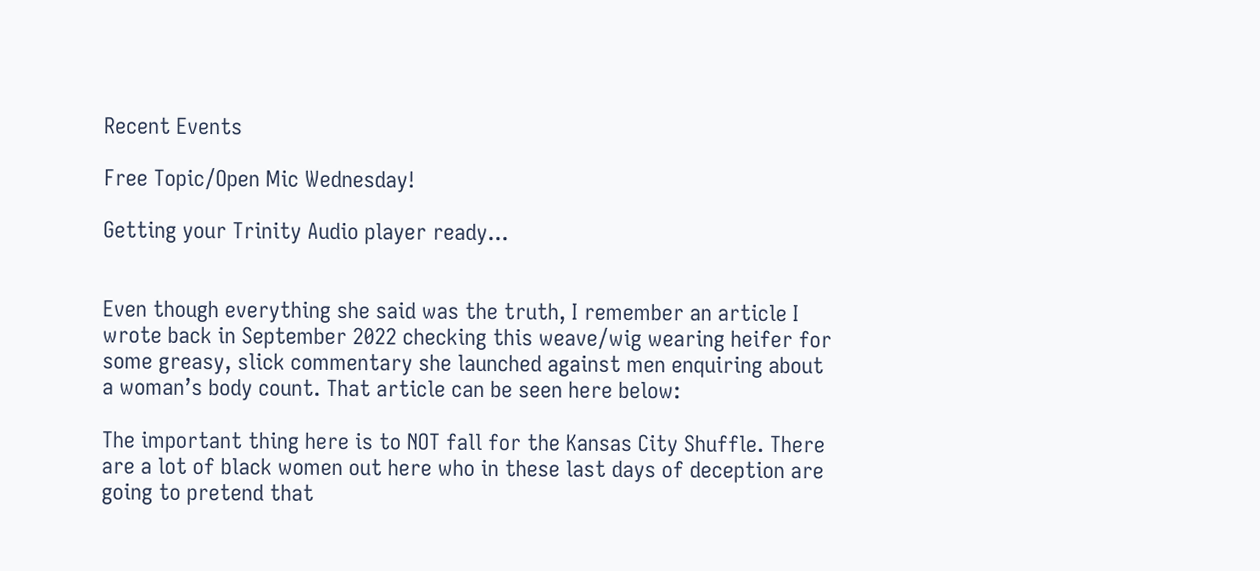Recent Events

Free Topic/Open Mic Wednesday!

Getting your Trinity Audio player ready...


Even though everything she said was the truth, I remember an article I wrote back in September 2022 checking this weave/wig wearing heifer for some greasy, slick commentary she launched against men enquiring about a woman’s body count. That article can be seen here below:

The important thing here is to NOT fall for the Kansas City Shuffle. There are a lot of black women out here who in these last days of deception are going to pretend that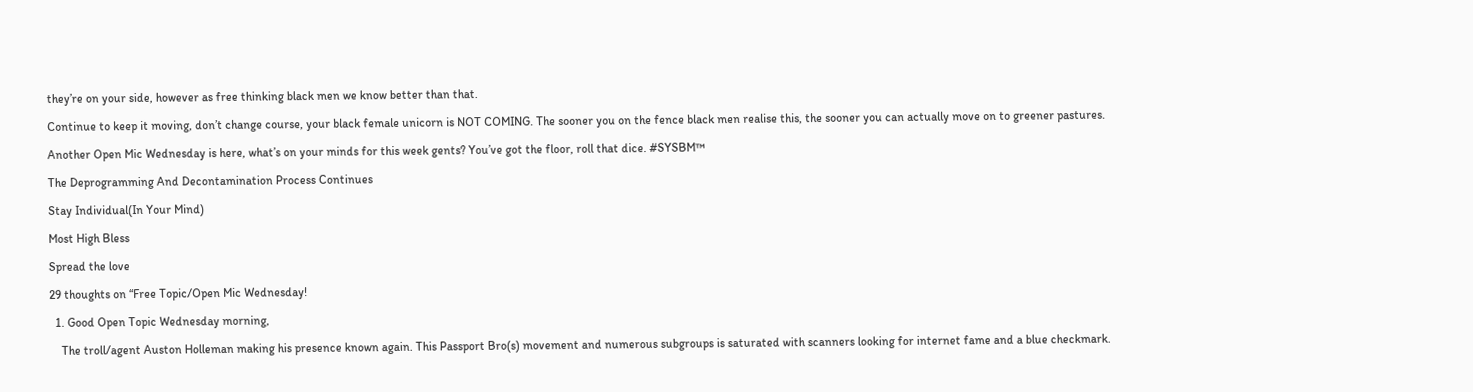they’re on your side, however as free thinking black men we know better than that.

Continue to keep it moving, don’t change course, your black female unicorn is NOT COMING. The sooner you on the fence black men realise this, the sooner you can actually move on to greener pastures.

Another Open Mic Wednesday is here, what’s on your minds for this week gents? You’ve got the floor, roll that dice. #SYSBM™

The Deprogramming And Decontamination Process Continues

Stay Individual(In Your Mind)

Most High Bless

Spread the love

29 thoughts on “Free Topic/Open Mic Wednesday!

  1. Good Open Topic Wednesday morning,

    The troll/agent Auston Holleman making his presence known again. This Passport Bro(s) movement and numerous subgroups is saturated with scanners looking for internet fame and a blue checkmark.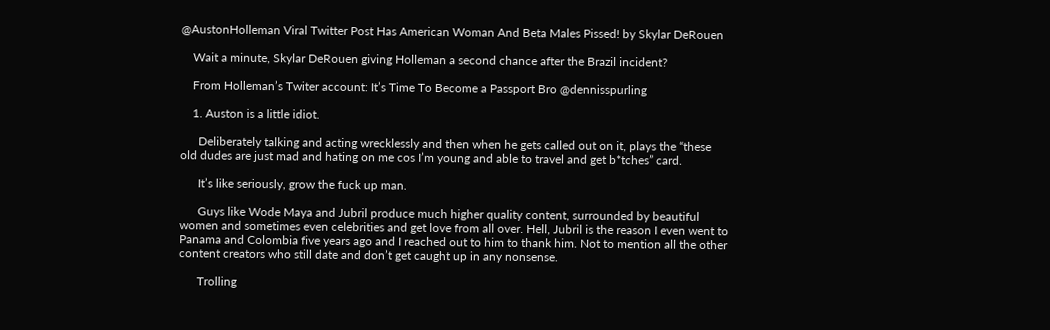@AustonHolleman Viral Twitter Post Has American Woman And Beta Males Pissed! by Skylar DeRouen

    Wait a minute, Skylar DeRouen giving Holleman a second chance after the Brazil incident?

    From Holleman’s Twiter account: It’s Time To Become a Passport Bro @dennisspurling

    1. Auston is a little idiot.

      Deliberately talking and acting wrecklessly and then when he gets called out on it, plays the “these old dudes are just mad and hating on me cos I’m young and able to travel and get b*tches” card.

      It’s like seriously, grow the fuck up man.

      Guys like Wode Maya and Jubril produce much higher quality content, surrounded by beautiful women and sometimes even celebrities and get love from all over. Hell, Jubril is the reason I even went to Panama and Colombia five years ago and I reached out to him to thank him. Not to mention all the other content creators who still date and don’t get caught up in any nonsense.

      Trolling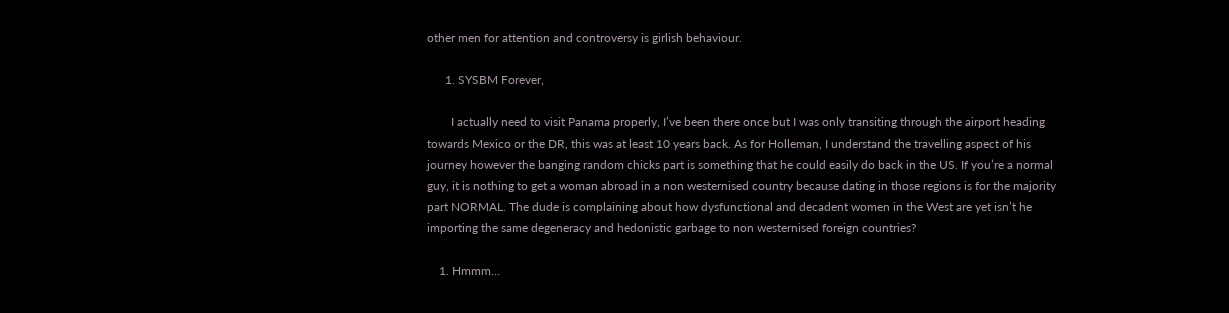other men for attention and controversy is girlish behaviour.

      1. SYSBM Forever,

        I actually need to visit Panama properly, I’ve been there once but I was only transiting through the airport heading towards Mexico or the DR, this was at least 10 years back. As for Holleman, I understand the travelling aspect of his journey however the banging random chicks part is something that he could easily do back in the US. If you’re a normal guy, it is nothing to get a woman abroad in a non westernised country because dating in those regions is for the majority part NORMAL. The dude is complaining about how dysfunctional and decadent women in the West are yet isn’t he importing the same degeneracy and hedonistic garbage to non westernised foreign countries?

    1. Hmmm…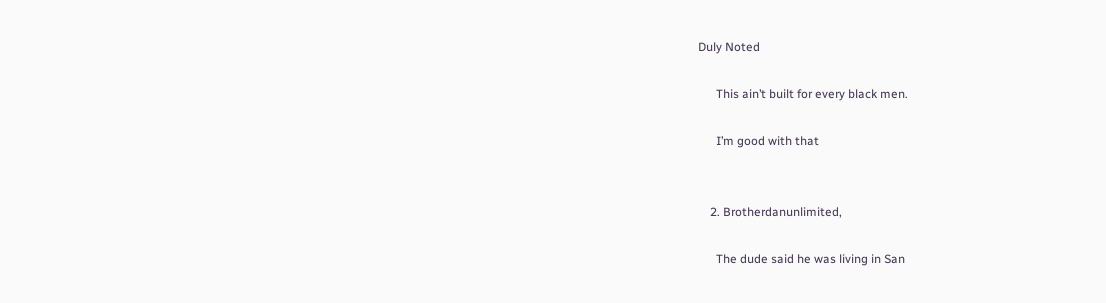Duly Noted

      This ain’t built for every black men.

      I’m good with that


    2. Brotherdanunlimited,

      The dude said he was living in San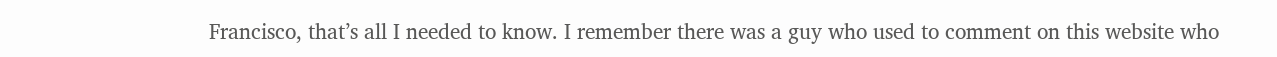Francisco, that’s all I needed to know. I remember there was a guy who used to comment on this website who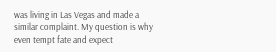was living in Las Vegas and made a similar complaint. My question is why even tempt fate and expect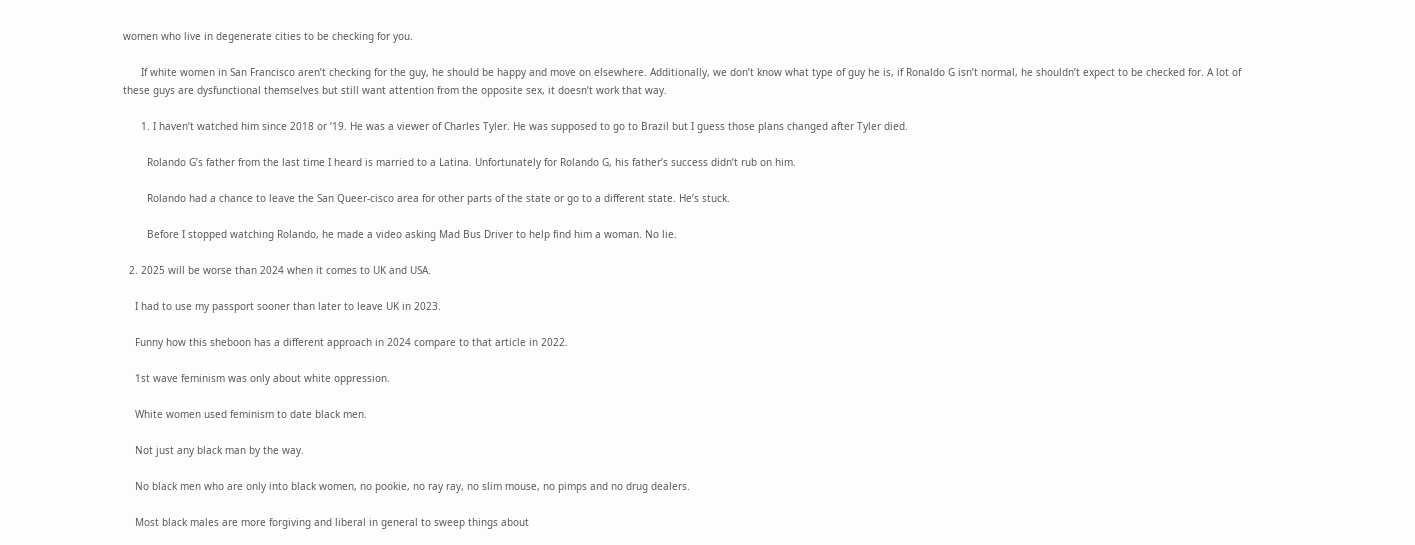women who live in degenerate cities to be checking for you.

      If white women in San Francisco aren’t checking for the guy, he should be happy and move on elsewhere. Additionally, we don’t know what type of guy he is, if Ronaldo G isn’t normal, he shouldn’t expect to be checked for. A lot of these guys are dysfunctional themselves but still want attention from the opposite sex, it doesn’t work that way.

      1. I haven’t watched him since 2018 or ’19. He was a viewer of Charles Tyler. He was supposed to go to Brazil but I guess those plans changed after Tyler died.

        Rolando G’s father from the last time I heard is married to a Latina. Unfortunately for Rolando G, his father’s success didn’t rub on him.

        Rolando had a chance to leave the San Queer-cisco area for other parts of the state or go to a different state. He’s stuck.

        Before I stopped watching Rolando, he made a video asking Mad Bus Driver to help find him a woman. No lie.

  2. 2025 will be worse than 2024 when it comes to UK and USA.

    I had to use my passport sooner than later to leave UK in 2023.

    Funny how this sheboon has a different approach in 2024 compare to that article in 2022.

    1st wave feminism was only about white oppression.

    White women used feminism to date black men.

    Not just any black man by the way.

    No black men who are only into black women, no pookie, no ray ray, no slim mouse, no pimps and no drug dealers.

    Most black males are more forgiving and liberal in general to sweep things about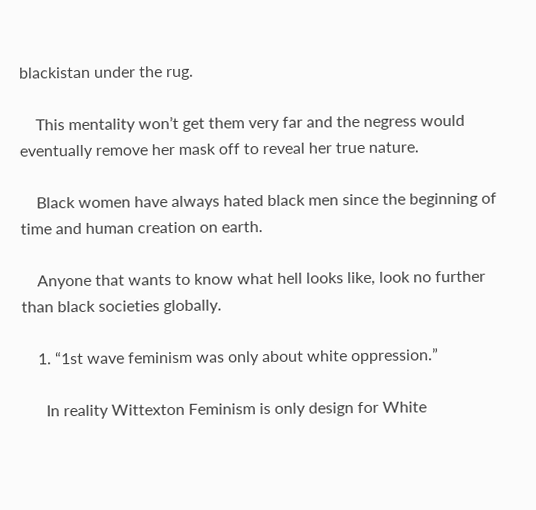blackistan under the rug.

    This mentality won’t get them very far and the negress would eventually remove her mask off to reveal her true nature.

    Black women have always hated black men since the beginning of time and human creation on earth.

    Anyone that wants to know what hell looks like, look no further than black societies globally.

    1. “1st wave feminism was only about white oppression.”

      In reality Wittexton Feminism is only design for White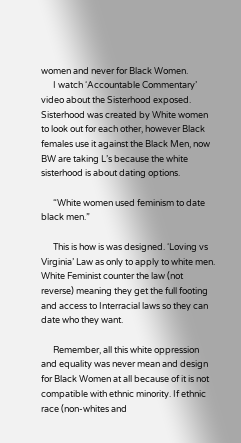women and never for Black Women.
      I watch ‘Accountable Commentary’ video about the Sisterhood exposed. Sisterhood was created by White women to look out for each other, however Black females use it against the Black Men, now BW are taking L’s because the white sisterhood is about dating options.

      “White women used feminism to date black men.”

      This is how is was designed. ‘Loving vs Virginia’ Law as only to apply to white men. White Feminist counter the law (not reverse) meaning they get the full footing and access to Interracial laws so they can date who they want.

      Remember, all this white oppression and equality was never mean and design for Black Women at all because of it is not compatible with ethnic minority. If ethnic race (non-whites and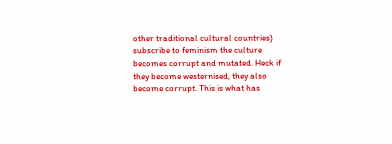other traditional cultural countries) subscribe to feminism the culture becomes corrupt and mutated. Heck if they become westernised, they also become corrupt. This is what has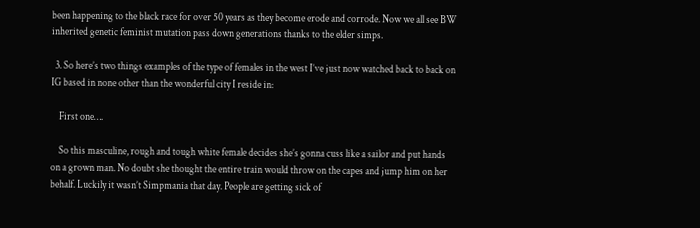been happening to the black race for over 50 years as they become erode and corrode. Now we all see BW inherited genetic feminist mutation pass down generations thanks to the elder simps.

  3. So here’s two things examples of the type of females in the west I’ve just now watched back to back on IG based in none other than the wonderful city I reside in:

    First one….

    So this masculine, rough and tough white female decides she’s gonna cuss like a sailor and put hands on a grown man. No doubt she thought the entire train would throw on the capes and jump him on her behalf. Luckily it wasn’t Simpmania that day. People are getting sick of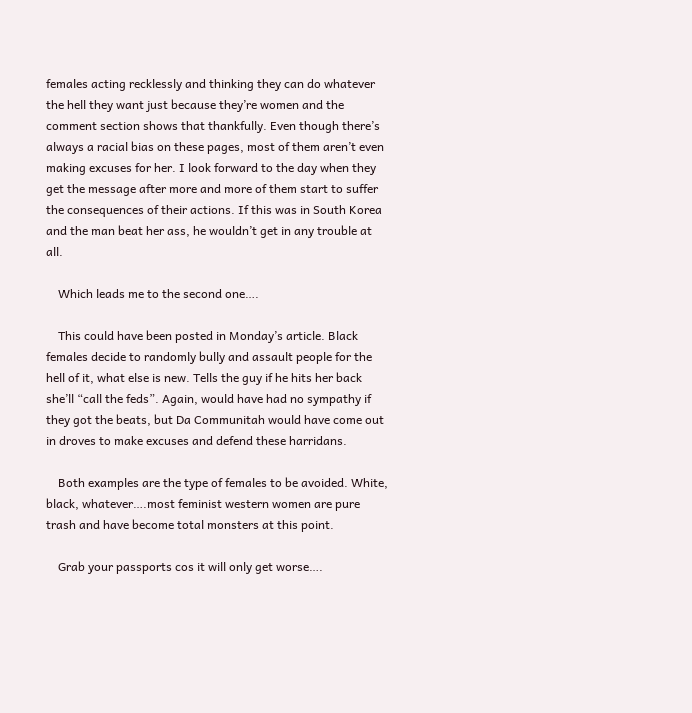females acting recklessly and thinking they can do whatever the hell they want just because they’re women and the comment section shows that thankfully. Even though there’s always a racial bias on these pages, most of them aren’t even making excuses for her. I look forward to the day when they get the message after more and more of them start to suffer the consequences of their actions. If this was in South Korea and the man beat her ass, he wouldn’t get in any trouble at all.

    Which leads me to the second one….

    This could have been posted in Monday’s article. Black females decide to randomly bully and assault people for the hell of it, what else is new. Tells the guy if he hits her back she’ll “call the feds”. Again, would have had no sympathy if they got the beats, but Da Communitah would have come out in droves to make excuses and defend these harridans.

    Both examples are the type of females to be avoided. White, black, whatever….most feminist western women are pure trash and have become total monsters at this point.

    Grab your passports cos it will only get worse….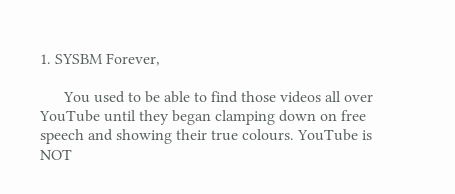1. SYSBM Forever,

      You used to be able to find those videos all over YouTube until they began clamping down on free speech and showing their true colours. YouTube is NOT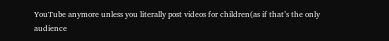YouTube anymore unless you literally post videos for children(as if that’s the only audience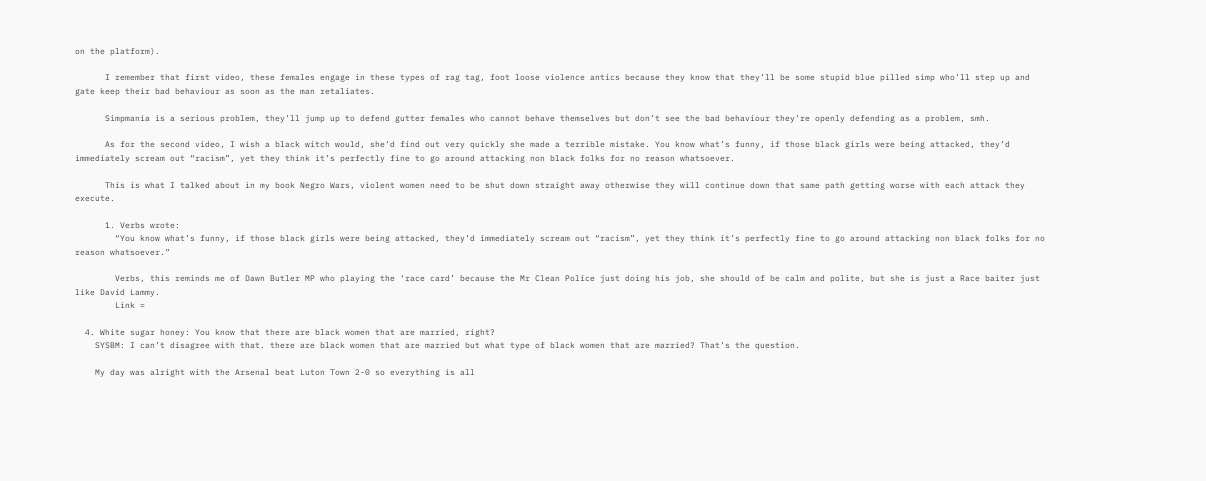on the platform).

      I remember that first video, these females engage in these types of rag tag, foot loose violence antics because they know that they’ll be some stupid blue pilled simp who’ll step up and gate keep their bad behaviour as soon as the man retaliates.

      Simpmania is a serious problem, they’ll jump up to defend gutter females who cannot behave themselves but don’t see the bad behaviour they’re openly defending as a problem, smh.

      As for the second video, I wish a black witch would, she’d find out very quickly she made a terrible mistake. You know what’s funny, if those black girls were being attacked, they’d immediately scream out “racism”, yet they think it’s perfectly fine to go around attacking non black folks for no reason whatsoever.

      This is what I talked about in my book Negro Wars, violent women need to be shut down straight away otherwise they will continue down that same path getting worse with each attack they execute.

      1. Verbs wrote:
        “You know what’s funny, if those black girls were being attacked, they’d immediately scream out “racism”, yet they think it’s perfectly fine to go around attacking non black folks for no reason whatsoever.”

        Verbs, this reminds me of Dawn Butler MP who playing the ‘race card’ because the Mr Clean Police just doing his job, she should of be calm and polite, but she is just a Race baiter just like David Lammy.
        Link =

  4. White sugar honey: You know that there are black women that are married, right?
    SYSBM: I can’t disagree with that. there are black women that are married but what type of black women that are married? That’s the question.

    My day was alright with the Arsenal beat Luton Town 2-0 so everything is all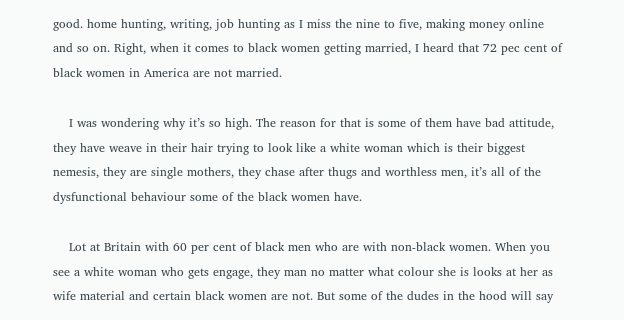good. home hunting, writing, job hunting as I miss the nine to five, making money online and so on. Right, when it comes to black women getting married, I heard that 72 pec cent of black women in America are not married.

    I was wondering why it’s so high. The reason for that is some of them have bad attitude, they have weave in their hair trying to look like a white woman which is their biggest nemesis, they are single mothers, they chase after thugs and worthless men, it’s all of the dysfunctional behaviour some of the black women have.

    Lot at Britain with 60 per cent of black men who are with non-black women. When you see a white woman who gets engage, they man no matter what colour she is looks at her as wife material and certain black women are not. But some of the dudes in the hood will say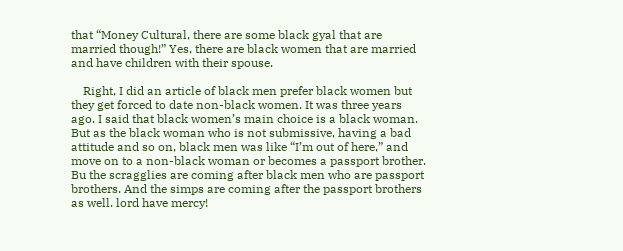that “Money Cultural, there are some black gyal that are married though!” Yes, there are black women that are married and have children with their spouse.

    Right, I did an article of black men prefer black women but they get forced to date non-black women. It was three years ago. I said that black women’s main choice is a black woman. But as the black woman who is not submissive, having a bad attitude and so on, black men was like “I’m out of here,” and move on to a non-black woman or becomes a passport brother. Bu the scragglies are coming after black men who are passport brothers. And the simps are coming after the passport brothers as well. lord have mercy!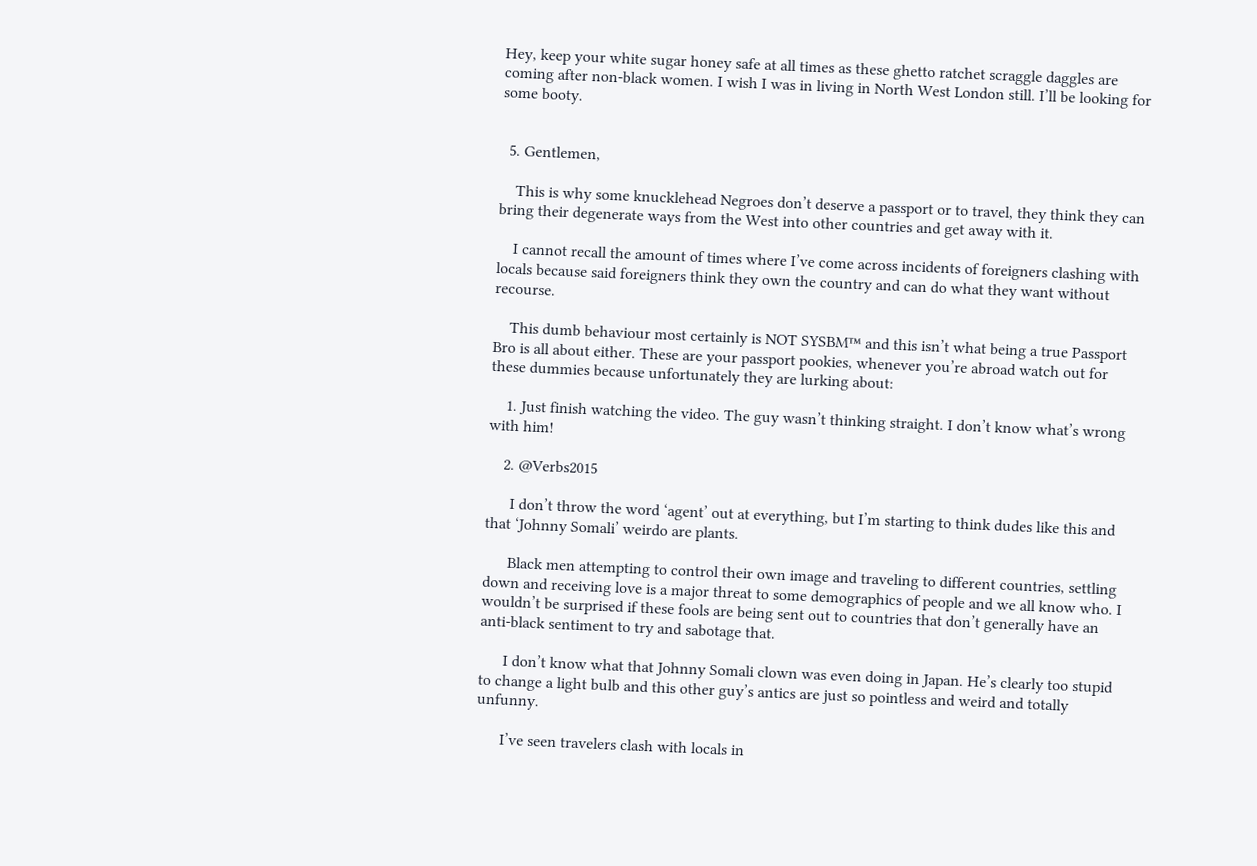Hey, keep your white sugar honey safe at all times as these ghetto ratchet scraggle daggles are coming after non-black women. I wish I was in living in North West London still. I’ll be looking for some booty.


  5. Gentlemen,

    This is why some knucklehead Negroes don’t deserve a passport or to travel, they think they can bring their degenerate ways from the West into other countries and get away with it.

    I cannot recall the amount of times where I’ve come across incidents of foreigners clashing with locals because said foreigners think they own the country and can do what they want without recourse.

    This dumb behaviour most certainly is NOT SYSBM™ and this isn’t what being a true Passport Bro is all about either. These are your passport pookies, whenever you’re abroad watch out for these dummies because unfortunately they are lurking about:

    1. Just finish watching the video. The guy wasn’t thinking straight. I don’t know what’s wrong with him!

    2. @Verbs2015

      I don’t throw the word ‘agent’ out at everything, but I’m starting to think dudes like this and that ‘Johnny Somali’ weirdo are plants.

      Black men attempting to control their own image and traveling to different countries, settling down and receiving love is a major threat to some demographics of people and we all know who. I wouldn’t be surprised if these fools are being sent out to countries that don’t generally have an anti-black sentiment to try and sabotage that.

      I don’t know what that Johnny Somali clown was even doing in Japan. He’s clearly too stupid to change a light bulb and this other guy’s antics are just so pointless and weird and totally unfunny.

      I’ve seen travelers clash with locals in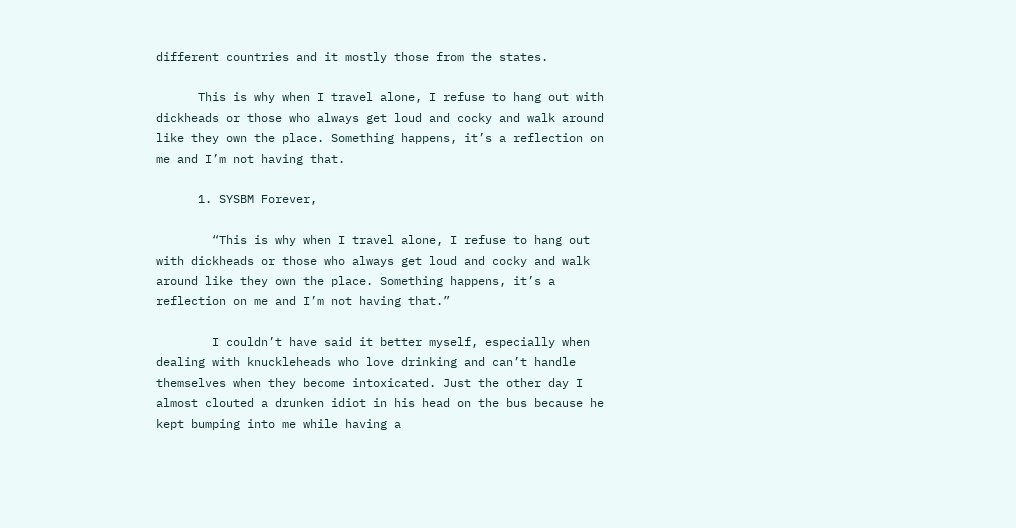different countries and it mostly those from the states.

      This is why when I travel alone, I refuse to hang out with dickheads or those who always get loud and cocky and walk around like they own the place. Something happens, it’s a reflection on me and I’m not having that.

      1. SYSBM Forever,

        “This is why when I travel alone, I refuse to hang out with dickheads or those who always get loud and cocky and walk around like they own the place. Something happens, it’s a reflection on me and I’m not having that.”

        I couldn’t have said it better myself, especially when dealing with knuckleheads who love drinking and can’t handle themselves when they become intoxicated. Just the other day I almost clouted a drunken idiot in his head on the bus because he kept bumping into me while having a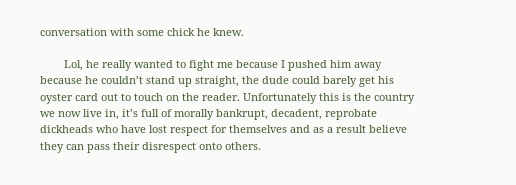conversation with some chick he knew.

        Lol, he really wanted to fight me because I pushed him away because he couldn’t stand up straight, the dude could barely get his oyster card out to touch on the reader. Unfortunately this is the country we now live in, it’s full of morally bankrupt, decadent, reprobate dickheads who have lost respect for themselves and as a result believe they can pass their disrespect onto others.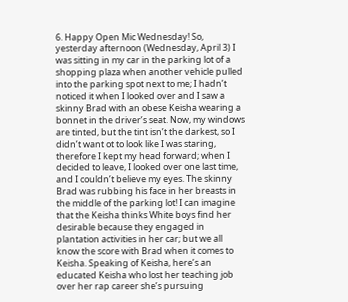6. Happy Open Mic Wednesday! So, yesterday afternoon (Wednesday, April 3) I was sitting in my car in the parking lot of a shopping plaza when another vehicle pulled into the parking spot next to me; I hadn’t noticed it when I looked over and I saw a skinny Brad with an obese Keisha wearing a bonnet in the driver’s seat. Now, my windows are tinted, but the tint isn’t the darkest, so I didn’t want ot to look like I was staring, therefore I kept my head forward; when I decided to leave, I looked over one last time, and I couldn’t believe my eyes. The skinny Brad was rubbing his face in her breasts in the middle of the parking lot! I can imagine that the Keisha thinks White boys find her desirable because they engaged in plantation activities in her car; but we all know the score with Brad when it comes to Keisha. Speaking of Keisha, here’s an educated Keisha who lost her teaching job over her rap career she’s pursuing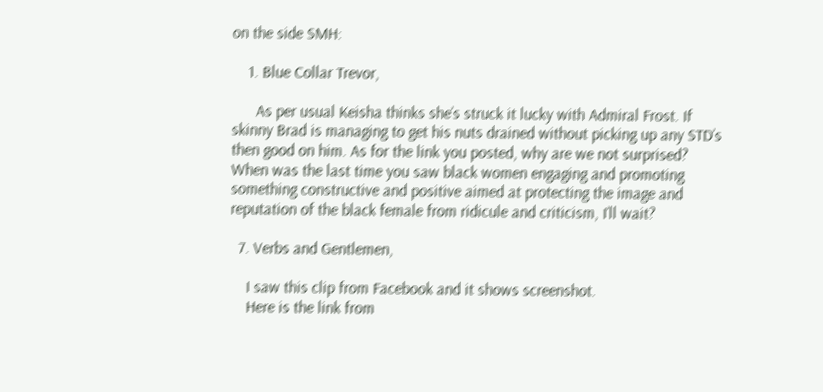on the side SMH:

    1. Blue Collar Trevor,

      As per usual Keisha thinks she’s struck it lucky with Admiral Frost. If skinny Brad is managing to get his nuts drained without picking up any STD’s then good on him. As for the link you posted, why are we not surprised? When was the last time you saw black women engaging and promoting something constructive and positive aimed at protecting the image and reputation of the black female from ridicule and criticism, I’ll wait?

  7. Verbs and Gentlemen,

    I saw this clip from Facebook and it shows screenshot.
    Here is the link from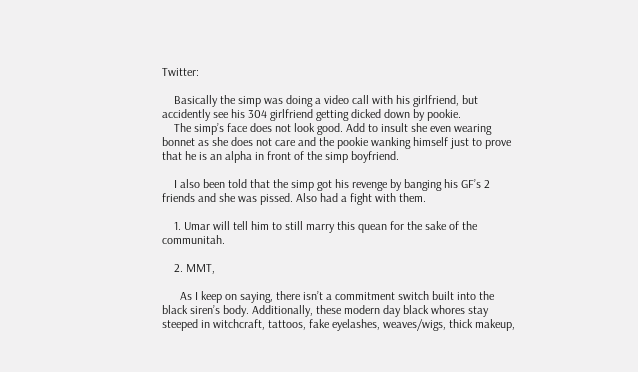Twitter:

    Basically the simp was doing a video call with his girlfriend, but accidently see his 304 girlfriend getting dicked down by pookie.
    The simp’s face does not look good. Add to insult she even wearing bonnet as she does not care and the pookie wanking himself just to prove that he is an alpha in front of the simp boyfriend.

    I also been told that the simp got his revenge by banging his GF’s 2 friends and she was pissed. Also had a fight with them.

    1. Umar will tell him to still marry this quean for the sake of the communitah.

    2. MMT,

      As I keep on saying, there isn’t a commitment switch built into the black siren’s body. Additionally, these modern day black whores stay steeped in witchcraft, tattoos, fake eyelashes, weaves/wigs, thick makeup,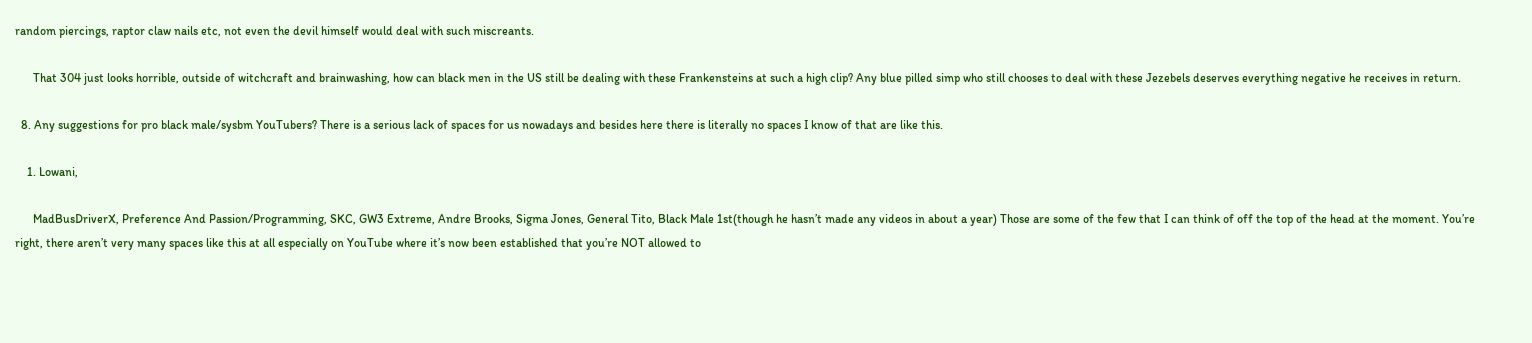random piercings, raptor claw nails etc, not even the devil himself would deal with such miscreants.

      That 304 just looks horrible, outside of witchcraft and brainwashing, how can black men in the US still be dealing with these Frankensteins at such a high clip? Any blue pilled simp who still chooses to deal with these Jezebels deserves everything negative he receives in return.

  8. Any suggestions for pro black male/sysbm YouTubers? There is a serious lack of spaces for us nowadays and besides here there is literally no spaces I know of that are like this.

    1. Lowani,

      MadBusDriverX, Preference And Passion/Programming, SKC, GW3 Extreme, Andre Brooks, Sigma Jones, General Tito, Black Male 1st(though he hasn’t made any videos in about a year) Those are some of the few that I can think of off the top of the head at the moment. You’re right, there aren’t very many spaces like this at all especially on YouTube where it’s now been established that you’re NOT allowed to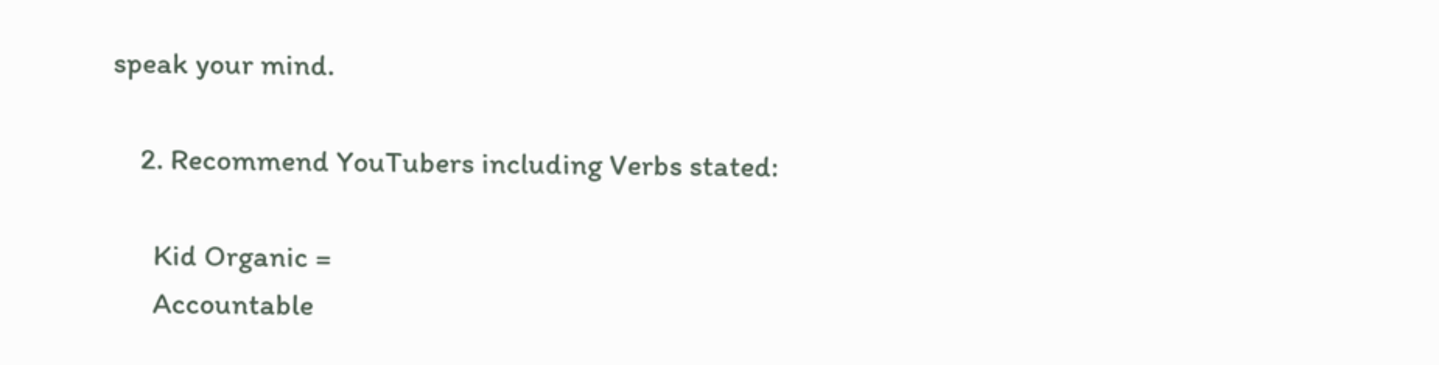speak your mind.

    2. Recommend YouTubers including Verbs stated:

      Kid Organic =
      Accountable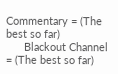Commentary = (The best so far)
      Blackout Channel = (The best so far)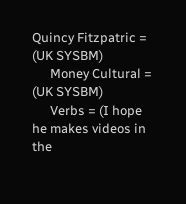Quincy Fitzpatric = (UK SYSBM)
      Money Cultural = (UK SYSBM)
      Verbs = (I hope he makes videos in the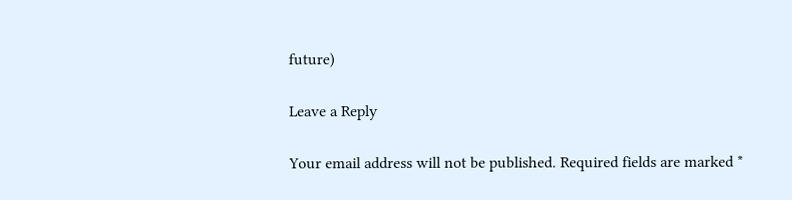future)

Leave a Reply

Your email address will not be published. Required fields are marked *